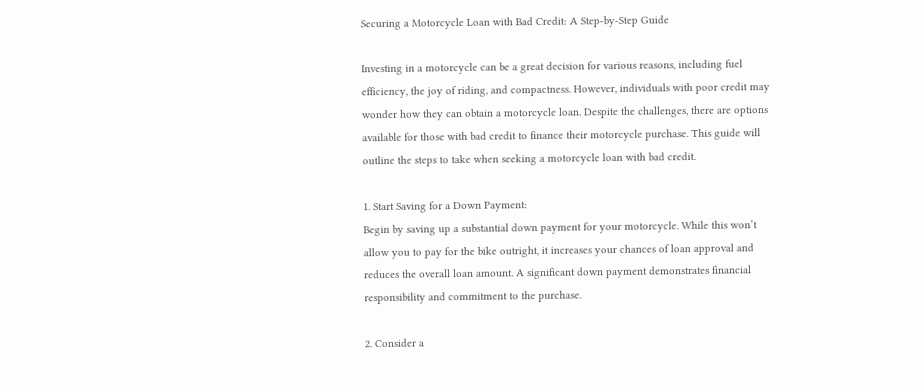Securing a Motorcycle Loan with Bad Credit: A Step-by-Step Guide

Investing in a motorcycle can be a great decision for various reasons, including fuel efficiency, the joy of riding, and compactness. However, individuals with poor credit may wonder how they can obtain a motorcycle loan. Despite the challenges, there are options available for those with bad credit to finance their motorcycle purchase. This guide will outline the steps to take when seeking a motorcycle loan with bad credit.

1. Start Saving for a Down Payment:
Begin by saving up a substantial down payment for your motorcycle. While this won’t allow you to pay for the bike outright, it increases your chances of loan approval and reduces the overall loan amount. A significant down payment demonstrates financial responsibility and commitment to the purchase.

2. Consider a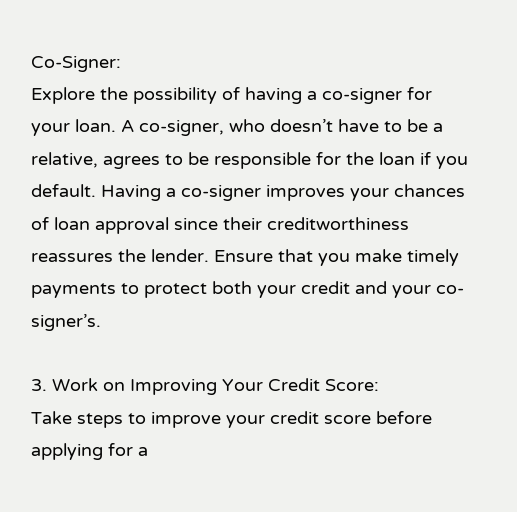Co-Signer:
Explore the possibility of having a co-signer for your loan. A co-signer, who doesn’t have to be a relative, agrees to be responsible for the loan if you default. Having a co-signer improves your chances of loan approval since their creditworthiness reassures the lender. Ensure that you make timely payments to protect both your credit and your co-signer’s.

3. Work on Improving Your Credit Score:
Take steps to improve your credit score before applying for a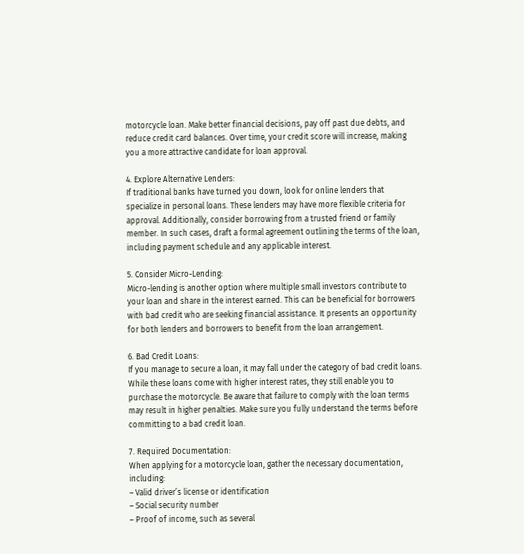motorcycle loan. Make better financial decisions, pay off past due debts, and reduce credit card balances. Over time, your credit score will increase, making you a more attractive candidate for loan approval.

4. Explore Alternative Lenders:
If traditional banks have turned you down, look for online lenders that specialize in personal loans. These lenders may have more flexible criteria for approval. Additionally, consider borrowing from a trusted friend or family member. In such cases, draft a formal agreement outlining the terms of the loan, including payment schedule and any applicable interest.

5. Consider Micro-Lending:
Micro-lending is another option where multiple small investors contribute to your loan and share in the interest earned. This can be beneficial for borrowers with bad credit who are seeking financial assistance. It presents an opportunity for both lenders and borrowers to benefit from the loan arrangement.

6. Bad Credit Loans:
If you manage to secure a loan, it may fall under the category of bad credit loans. While these loans come with higher interest rates, they still enable you to purchase the motorcycle. Be aware that failure to comply with the loan terms may result in higher penalties. Make sure you fully understand the terms before committing to a bad credit loan.

7. Required Documentation:
When applying for a motorcycle loan, gather the necessary documentation, including:
– Valid driver’s license or identification
– Social security number
– Proof of income, such as several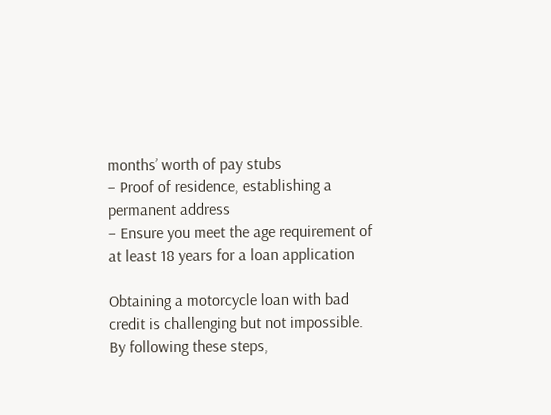months’ worth of pay stubs
– Proof of residence, establishing a permanent address
– Ensure you meet the age requirement of at least 18 years for a loan application

Obtaining a motorcycle loan with bad credit is challenging but not impossible. By following these steps,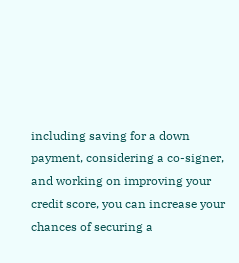including saving for a down payment, considering a co-signer, and working on improving your credit score, you can increase your chances of securing a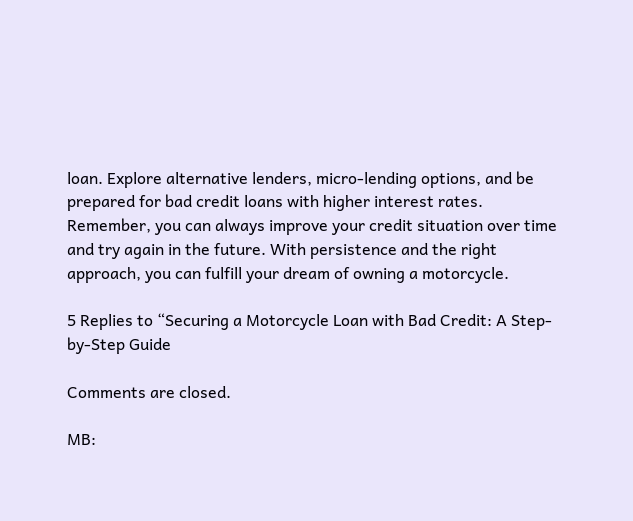loan. Explore alternative lenders, micro-lending options, and be prepared for bad credit loans with higher interest rates. Remember, you can always improve your credit situation over time and try again in the future. With persistence and the right approach, you can fulfill your dream of owning a motorcycle.

5 Replies to “Securing a Motorcycle Loan with Bad Credit: A Step-by-Step Guide

Comments are closed.

MB: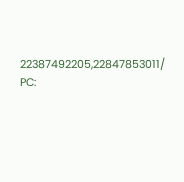22387492205,22847853011/ PC: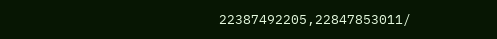22387492205,22847853011/